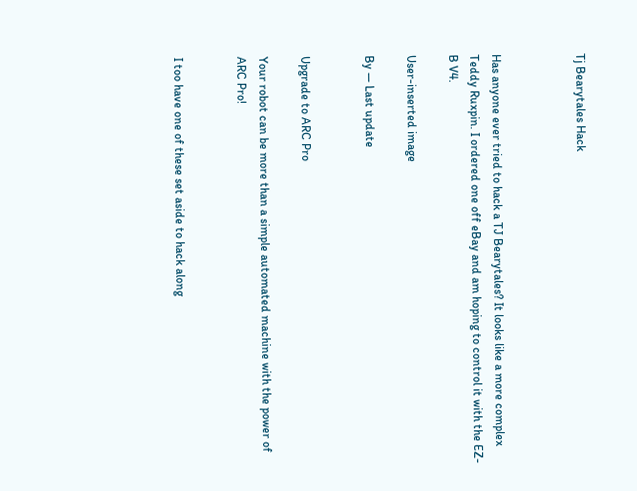Tj Bearytales Hack



Has anyone ever tried to hack a TJ Bearytales? It looks like a more complex Teddy Ruxpin. I ordered one off eBay and am hoping to control it with the EZ-B V4.

User-inserted image

By — Last update


Upgrade to ARC Pro

Your robot can be more than a simple automated machine with the power of ARC Pro!


I too have one of these set aside to hack along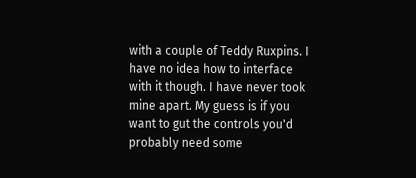with a couple of Teddy Ruxpins. I have no idea how to interface with it though. I have never took mine apart. My guess is if you want to gut the controls you'd probably need some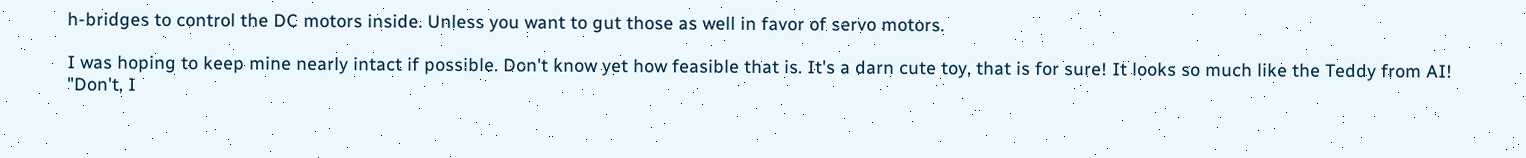h-bridges to control the DC motors inside. Unless you want to gut those as well in favor of servo motors.

I was hoping to keep mine nearly intact if possible. Don't know yet how feasible that is. It's a darn cute toy, that is for sure! It looks so much like the Teddy from AI! "Don't, I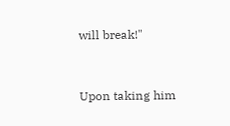will break!"


Upon taking him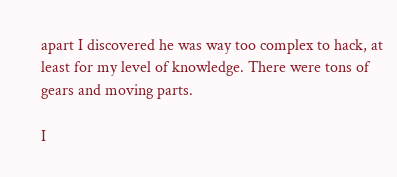apart I discovered he was way too complex to hack, at least for my level of knowledge. There were tons of gears and moving parts.

I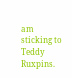am sticking to Teddy Ruxpins.